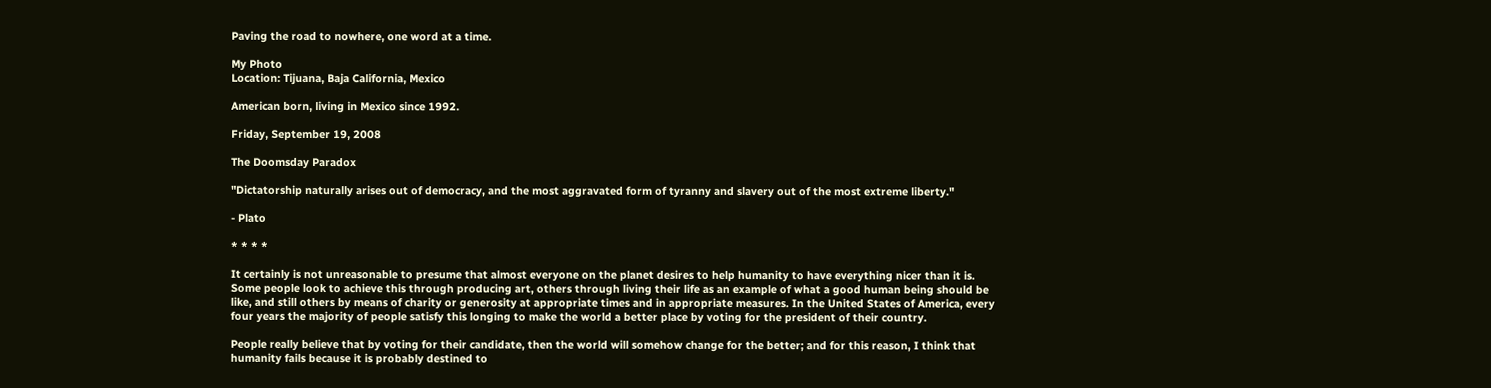Paving the road to nowhere, one word at a time.

My Photo
Location: Tijuana, Baja California, Mexico

American born, living in Mexico since 1992.

Friday, September 19, 2008

The Doomsday Paradox

"Dictatorship naturally arises out of democracy, and the most aggravated form of tyranny and slavery out of the most extreme liberty."

- Plato

* * * *

It certainly is not unreasonable to presume that almost everyone on the planet desires to help humanity to have everything nicer than it is. Some people look to achieve this through producing art, others through living their life as an example of what a good human being should be like, and still others by means of charity or generosity at appropriate times and in appropriate measures. In the United States of America, every four years the majority of people satisfy this longing to make the world a better place by voting for the president of their country.

People really believe that by voting for their candidate, then the world will somehow change for the better; and for this reason, I think that humanity fails because it is probably destined to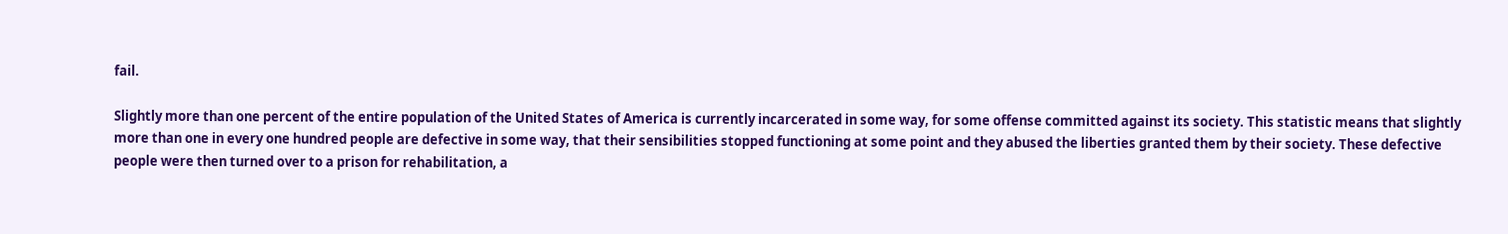fail.

Slightly more than one percent of the entire population of the United States of America is currently incarcerated in some way, for some offense committed against its society. This statistic means that slightly more than one in every one hundred people are defective in some way, that their sensibilities stopped functioning at some point and they abused the liberties granted them by their society. These defective people were then turned over to a prison for rehabilitation, a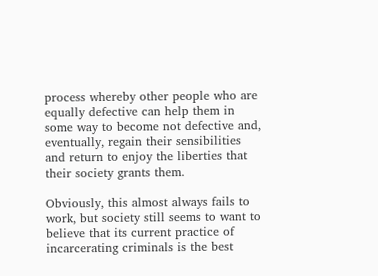process whereby other people who are equally defective can help them in some way to become not defective and, eventually, regain their sensibilities and return to enjoy the liberties that their society grants them.

Obviously, this almost always fails to work, but society still seems to want to believe that its current practice of incarcerating criminals is the best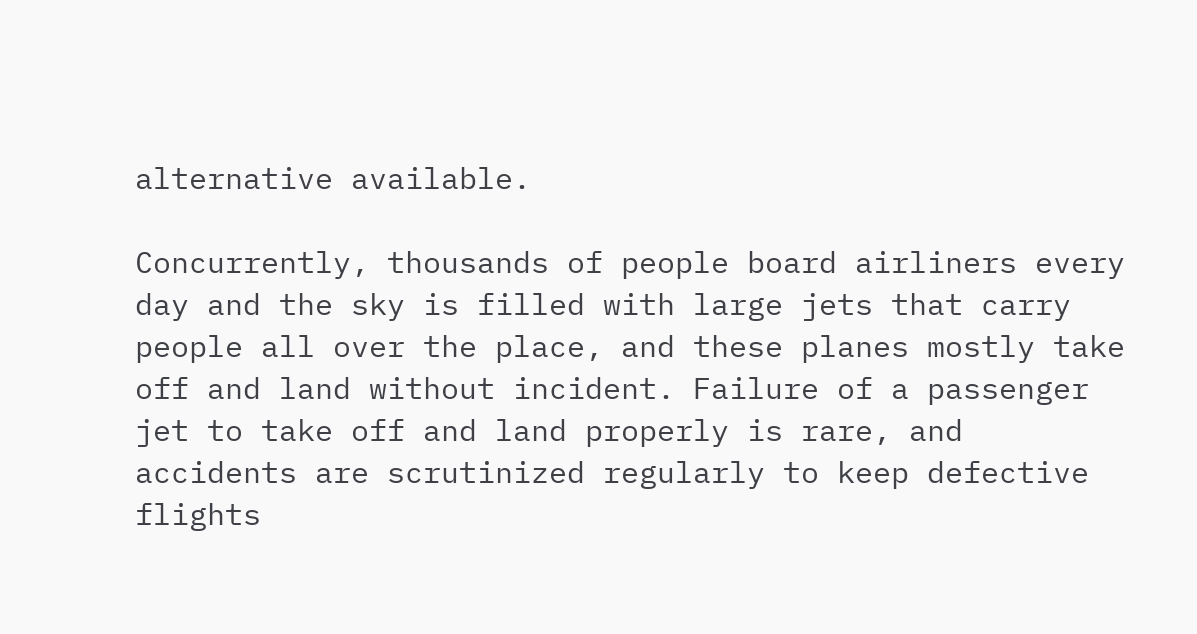alternative available.

Concurrently, thousands of people board airliners every day and the sky is filled with large jets that carry people all over the place, and these planes mostly take off and land without incident. Failure of a passenger jet to take off and land properly is rare, and accidents are scrutinized regularly to keep defective flights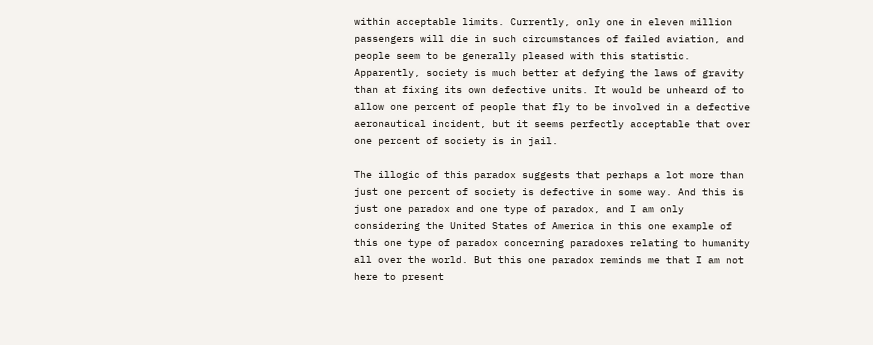within acceptable limits. Currently, only one in eleven million passengers will die in such circumstances of failed aviation, and people seem to be generally pleased with this statistic. Apparently, society is much better at defying the laws of gravity than at fixing its own defective units. It would be unheard of to allow one percent of people that fly to be involved in a defective aeronautical incident, but it seems perfectly acceptable that over one percent of society is in jail.

The illogic of this paradox suggests that perhaps a lot more than just one percent of society is defective in some way. And this is just one paradox and one type of paradox, and I am only considering the United States of America in this one example of this one type of paradox concerning paradoxes relating to humanity all over the world. But this one paradox reminds me that I am not here to present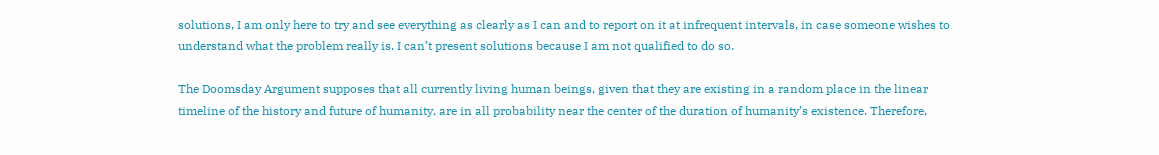solutions, I am only here to try and see everything as clearly as I can and to report on it at infrequent intervals, in case someone wishes to understand what the problem really is. I can’t present solutions because I am not qualified to do so.

The Doomsday Argument supposes that all currently living human beings, given that they are existing in a random place in the linear timeline of the history and future of humanity, are in all probability near the center of the duration of humanity’s existence. Therefore,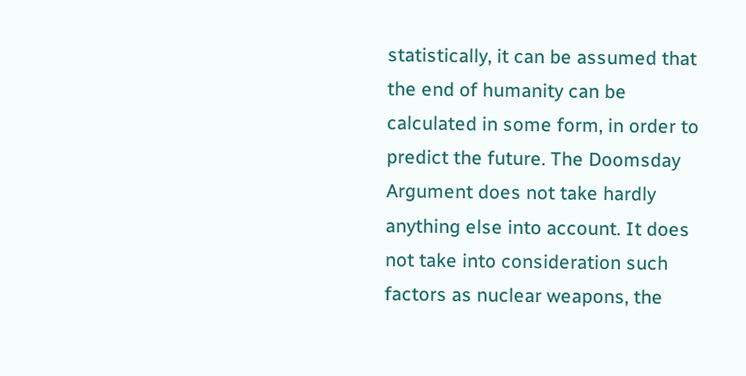statistically, it can be assumed that the end of humanity can be calculated in some form, in order to predict the future. The Doomsday Argument does not take hardly anything else into account. It does not take into consideration such factors as nuclear weapons, the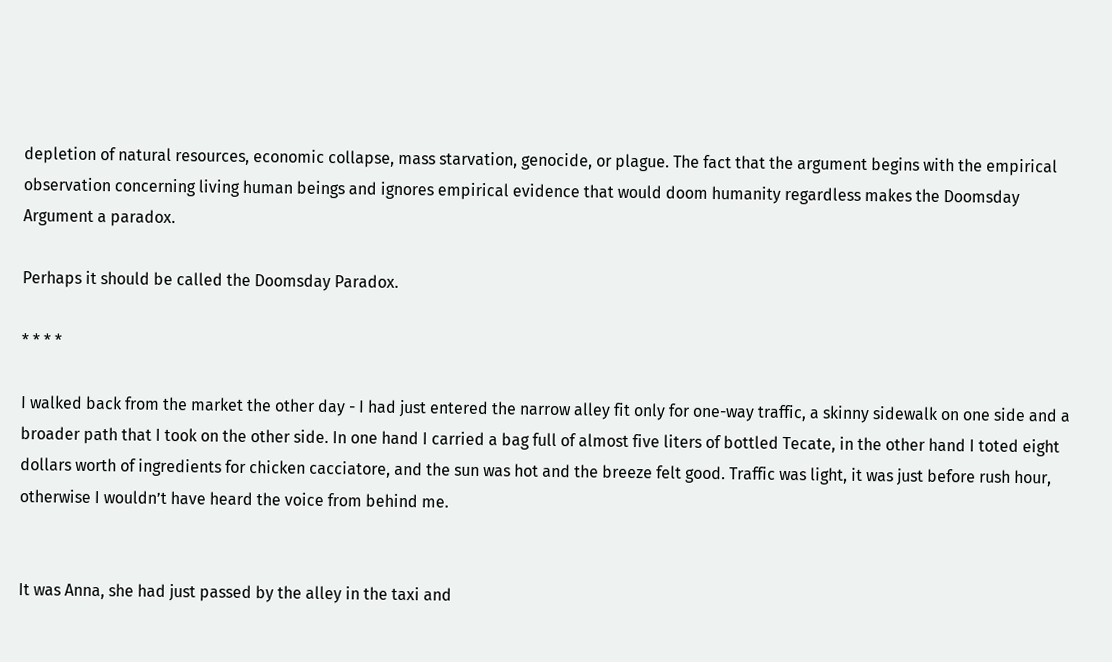depletion of natural resources, economic collapse, mass starvation, genocide, or plague. The fact that the argument begins with the empirical observation concerning living human beings and ignores empirical evidence that would doom humanity regardless makes the Doomsday Argument a paradox.

Perhaps it should be called the Doomsday Paradox.

* * * *

I walked back from the market the other day - I had just entered the narrow alley fit only for one-way traffic, a skinny sidewalk on one side and a broader path that I took on the other side. In one hand I carried a bag full of almost five liters of bottled Tecate, in the other hand I toted eight dollars worth of ingredients for chicken cacciatore, and the sun was hot and the breeze felt good. Traffic was light, it was just before rush hour, otherwise I wouldn’t have heard the voice from behind me.


It was Anna, she had just passed by the alley in the taxi and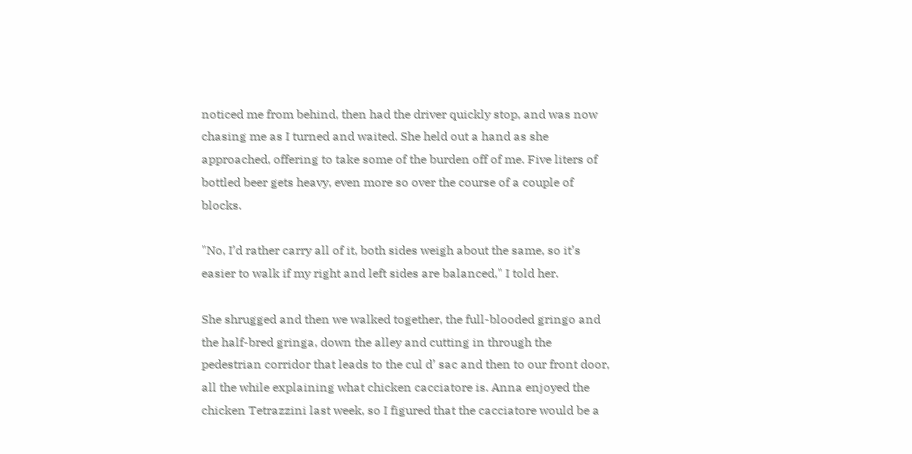noticed me from behind, then had the driver quickly stop, and was now chasing me as I turned and waited. She held out a hand as she approached, offering to take some of the burden off of me. Five liters of bottled beer gets heavy, even more so over the course of a couple of blocks.

"No, I’d rather carry all of it, both sides weigh about the same, so it’s easier to walk if my right and left sides are balanced," I told her.

She shrugged and then we walked together, the full-blooded gringo and the half-bred gringa, down the alley and cutting in through the pedestrian corridor that leads to the cul d’ sac and then to our front door, all the while explaining what chicken cacciatore is. Anna enjoyed the chicken Tetrazzini last week, so I figured that the cacciatore would be a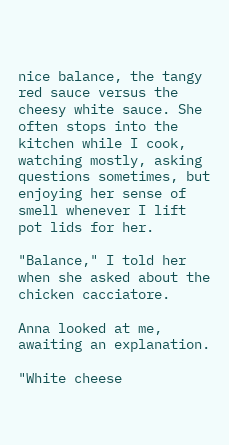nice balance, the tangy red sauce versus the cheesy white sauce. She often stops into the kitchen while I cook, watching mostly, asking questions sometimes, but enjoying her sense of smell whenever I lift pot lids for her.

"Balance," I told her when she asked about the chicken cacciatore.

Anna looked at me, awaiting an explanation.

"White cheese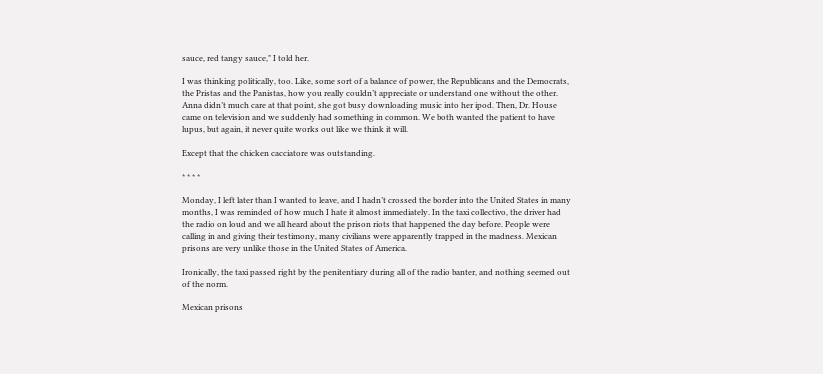sauce, red tangy sauce," I told her.

I was thinking politically, too. Like, some sort of a balance of power, the Republicans and the Democrats, the Pristas and the Panistas, how you really couldn’t appreciate or understand one without the other. Anna didn’t much care at that point, she got busy downloading music into her ipod. Then, Dr. House came on television and we suddenly had something in common. We both wanted the patient to have lupus, but again, it never quite works out like we think it will.

Except that the chicken cacciatore was outstanding.

* * * *

Monday, I left later than I wanted to leave, and I hadn’t crossed the border into the United States in many months, I was reminded of how much I hate it almost immediately. In the taxi collectivo, the driver had the radio on loud and we all heard about the prison riots that happened the day before. People were calling in and giving their testimony, many civilians were apparently trapped in the madness. Mexican prisons are very unlike those in the United States of America.

Ironically, the taxi passed right by the penitentiary during all of the radio banter, and nothing seemed out of the norm.

Mexican prisons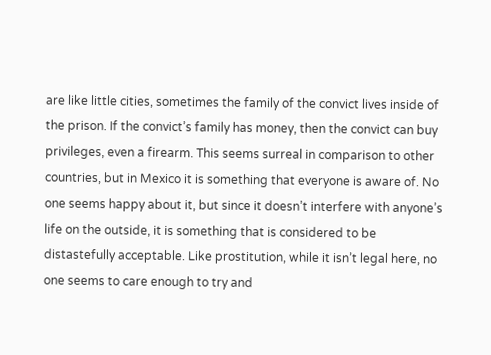are like little cities, sometimes the family of the convict lives inside of the prison. If the convict’s family has money, then the convict can buy privileges, even a firearm. This seems surreal in comparison to other countries, but in Mexico it is something that everyone is aware of. No one seems happy about it, but since it doesn’t interfere with anyone’s life on the outside, it is something that is considered to be distastefully acceptable. Like prostitution, while it isn’t legal here, no one seems to care enough to try and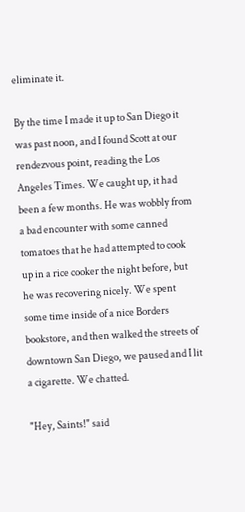eliminate it.

By the time I made it up to San Diego it was past noon, and I found Scott at our rendezvous point, reading the Los Angeles Times. We caught up, it had been a few months. He was wobbly from a bad encounter with some canned tomatoes that he had attempted to cook up in a rice cooker the night before, but he was recovering nicely. We spent some time inside of a nice Borders bookstore, and then walked the streets of downtown San Diego, we paused and I lit a cigarette. We chatted.

"Hey, Saints!" said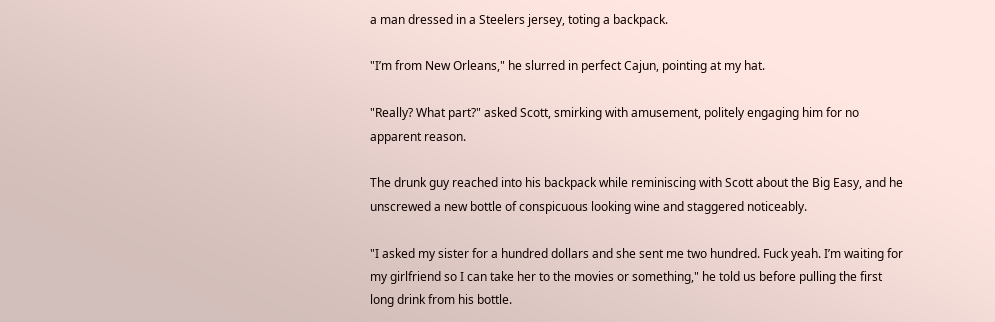a man dressed in a Steelers jersey, toting a backpack.

"I’m from New Orleans," he slurred in perfect Cajun, pointing at my hat.

"Really? What part?" asked Scott, smirking with amusement, politely engaging him for no apparent reason.

The drunk guy reached into his backpack while reminiscing with Scott about the Big Easy, and he unscrewed a new bottle of conspicuous looking wine and staggered noticeably.

"I asked my sister for a hundred dollars and she sent me two hundred. Fuck yeah. I’m waiting for my girlfriend so I can take her to the movies or something," he told us before pulling the first long drink from his bottle.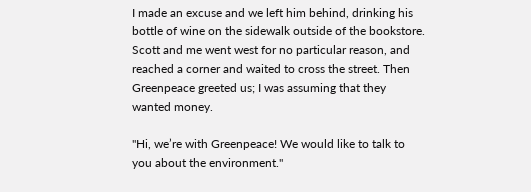I made an excuse and we left him behind, drinking his bottle of wine on the sidewalk outside of the bookstore. Scott and me went west for no particular reason, and reached a corner and waited to cross the street. Then Greenpeace greeted us; I was assuming that they wanted money.

"Hi, we’re with Greenpeace! We would like to talk to you about the environment."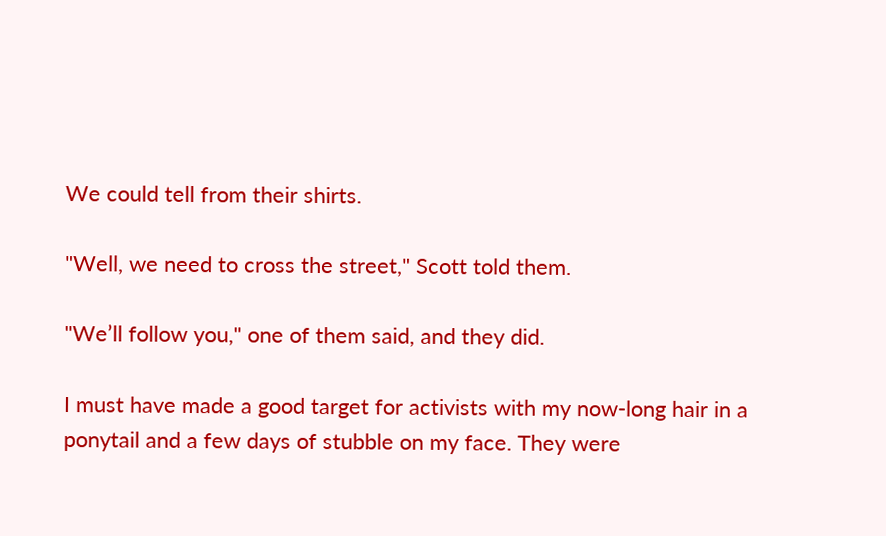We could tell from their shirts.

"Well, we need to cross the street," Scott told them.

"We’ll follow you," one of them said, and they did.

I must have made a good target for activists with my now-long hair in a ponytail and a few days of stubble on my face. They were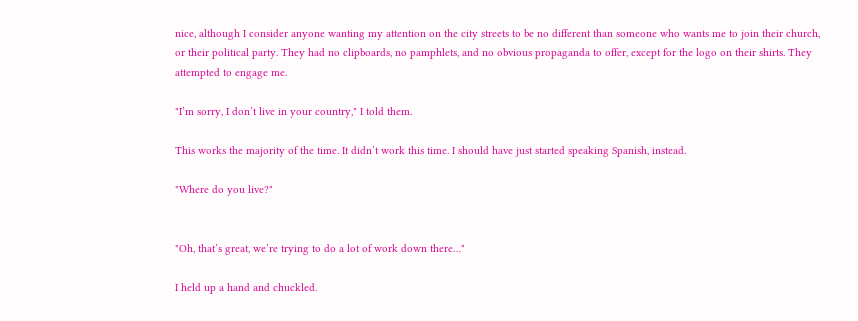nice, although I consider anyone wanting my attention on the city streets to be no different than someone who wants me to join their church, or their political party. They had no clipboards, no pamphlets, and no obvious propaganda to offer, except for the logo on their shirts. They attempted to engage me.

"I’m sorry, I don’t live in your country," I told them.

This works the majority of the time. It didn’t work this time. I should have just started speaking Spanish, instead.

"Where do you live?"


"Oh, that’s great, we’re trying to do a lot of work down there…"

I held up a hand and chuckled.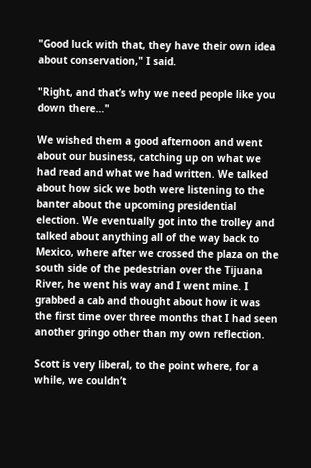"Good luck with that, they have their own idea about conservation," I said.

"Right, and that’s why we need people like you down there…"

We wished them a good afternoon and went about our business, catching up on what we had read and what we had written. We talked about how sick we both were listening to the banter about the upcoming presidential election. We eventually got into the trolley and talked about anything all of the way back to Mexico, where after we crossed the plaza on the south side of the pedestrian over the Tijuana River, he went his way and I went mine. I grabbed a cab and thought about how it was the first time over three months that I had seen another gringo other than my own reflection.

Scott is very liberal, to the point where, for a while, we couldn’t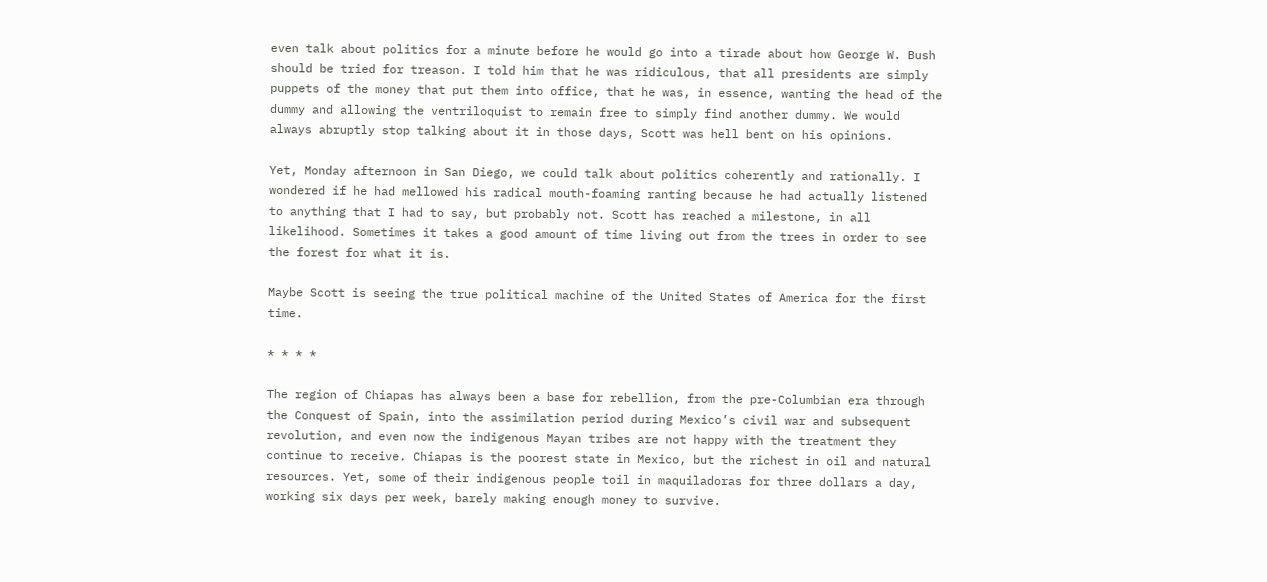even talk about politics for a minute before he would go into a tirade about how George W. Bush should be tried for treason. I told him that he was ridiculous, that all presidents are simply puppets of the money that put them into office, that he was, in essence, wanting the head of the dummy and allowing the ventriloquist to remain free to simply find another dummy. We would always abruptly stop talking about it in those days, Scott was hell bent on his opinions.

Yet, Monday afternoon in San Diego, we could talk about politics coherently and rationally. I wondered if he had mellowed his radical mouth-foaming ranting because he had actually listened to anything that I had to say, but probably not. Scott has reached a milestone, in all likelihood. Sometimes it takes a good amount of time living out from the trees in order to see the forest for what it is.

Maybe Scott is seeing the true political machine of the United States of America for the first time.

* * * *

The region of Chiapas has always been a base for rebellion, from the pre-Columbian era through the Conquest of Spain, into the assimilation period during Mexico’s civil war and subsequent revolution, and even now the indigenous Mayan tribes are not happy with the treatment they continue to receive. Chiapas is the poorest state in Mexico, but the richest in oil and natural resources. Yet, some of their indigenous people toil in maquiladoras for three dollars a day, working six days per week, barely making enough money to survive.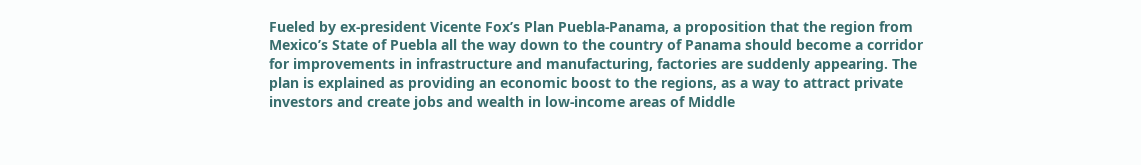Fueled by ex-president Vicente Fox’s Plan Puebla-Panama, a proposition that the region from Mexico’s State of Puebla all the way down to the country of Panama should become a corridor for improvements in infrastructure and manufacturing, factories are suddenly appearing. The plan is explained as providing an economic boost to the regions, as a way to attract private investors and create jobs and wealth in low-income areas of Middle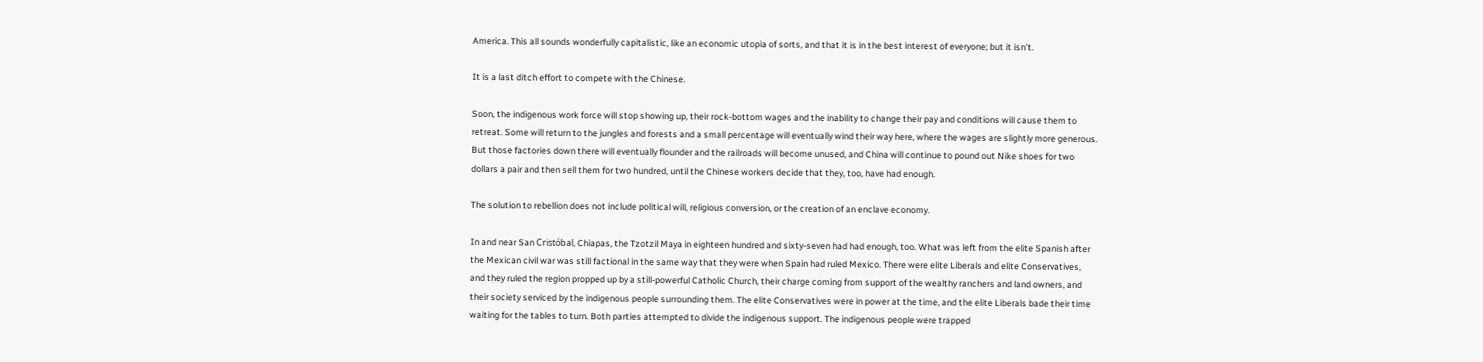America. This all sounds wonderfully capitalistic, like an economic utopia of sorts, and that it is in the best interest of everyone; but it isn’t.

It is a last ditch effort to compete with the Chinese.

Soon, the indigenous work force will stop showing up, their rock-bottom wages and the inability to change their pay and conditions will cause them to retreat. Some will return to the jungles and forests and a small percentage will eventually wind their way here, where the wages are slightly more generous. But those factories down there will eventually flounder and the railroads will become unused, and China will continue to pound out Nike shoes for two dollars a pair and then sell them for two hundred, until the Chinese workers decide that they, too, have had enough.

The solution to rebellion does not include political will, religious conversion, or the creation of an enclave economy.

In and near San Cristóbal, Chiapas, the Tzotzil Maya in eighteen hundred and sixty-seven had had enough, too. What was left from the elite Spanish after the Mexican civil war was still factional in the same way that they were when Spain had ruled Mexico. There were elite Liberals and elite Conservatives, and they ruled the region propped up by a still-powerful Catholic Church, their charge coming from support of the wealthy ranchers and land owners, and their society serviced by the indigenous people surrounding them. The elite Conservatives were in power at the time, and the elite Liberals bade their time waiting for the tables to turn. Both parties attempted to divide the indigenous support. The indigenous people were trapped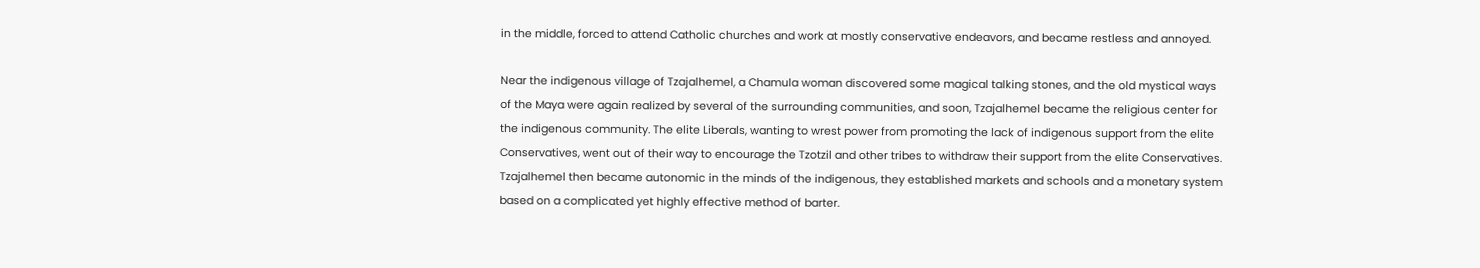in the middle, forced to attend Catholic churches and work at mostly conservative endeavors, and became restless and annoyed.

Near the indigenous village of Tzajalhemel, a Chamula woman discovered some magical talking stones, and the old mystical ways of the Maya were again realized by several of the surrounding communities, and soon, Tzajalhemel became the religious center for the indigenous community. The elite Liberals, wanting to wrest power from promoting the lack of indigenous support from the elite Conservatives, went out of their way to encourage the Tzotzil and other tribes to withdraw their support from the elite Conservatives. Tzajalhemel then became autonomic in the minds of the indigenous, they established markets and schools and a monetary system based on a complicated yet highly effective method of barter.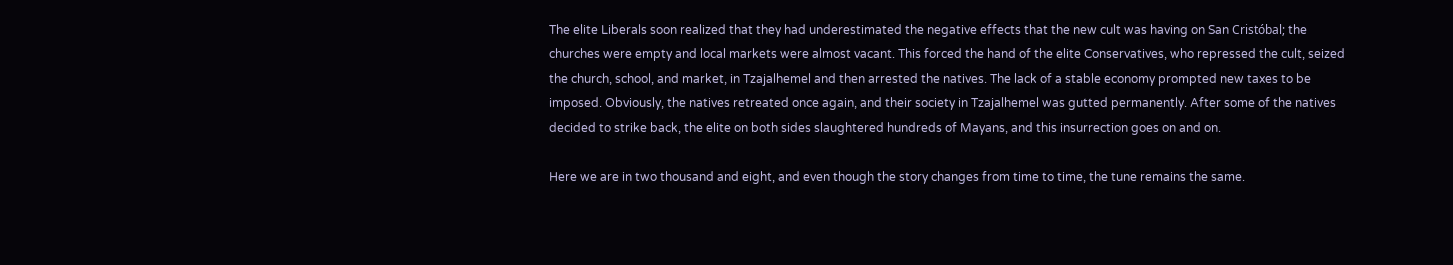The elite Liberals soon realized that they had underestimated the negative effects that the new cult was having on San Cristóbal; the churches were empty and local markets were almost vacant. This forced the hand of the elite Conservatives, who repressed the cult, seized the church, school, and market, in Tzajalhemel and then arrested the natives. The lack of a stable economy prompted new taxes to be imposed. Obviously, the natives retreated once again, and their society in Tzajalhemel was gutted permanently. After some of the natives decided to strike back, the elite on both sides slaughtered hundreds of Mayans, and this insurrection goes on and on.

Here we are in two thousand and eight, and even though the story changes from time to time, the tune remains the same.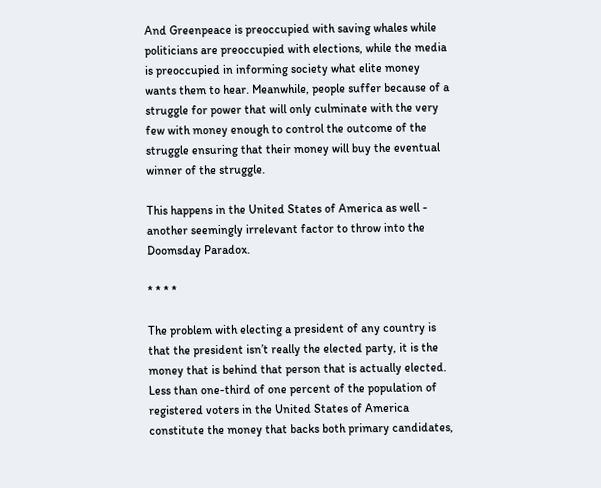And Greenpeace is preoccupied with saving whales while politicians are preoccupied with elections, while the media is preoccupied in informing society what elite money wants them to hear. Meanwhile, people suffer because of a struggle for power that will only culminate with the very few with money enough to control the outcome of the struggle ensuring that their money will buy the eventual winner of the struggle.

This happens in the United States of America as well - another seemingly irrelevant factor to throw into the Doomsday Paradox.

* * * *

The problem with electing a president of any country is that the president isn’t really the elected party, it is the money that is behind that person that is actually elected. Less than one-third of one percent of the population of registered voters in the United States of America constitute the money that backs both primary candidates,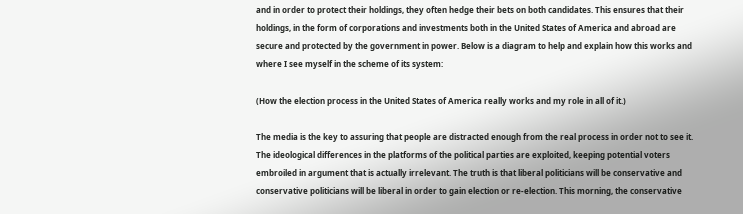and in order to protect their holdings, they often hedge their bets on both candidates. This ensures that their holdings, in the form of corporations and investments both in the United States of America and abroad are secure and protected by the government in power. Below is a diagram to help and explain how this works and where I see myself in the scheme of its system:

(How the election process in the United States of America really works and my role in all of it.)

The media is the key to assuring that people are distracted enough from the real process in order not to see it. The ideological differences in the platforms of the political parties are exploited, keeping potential voters embroiled in argument that is actually irrelevant. The truth is that liberal politicians will be conservative and conservative politicians will be liberal in order to gain election or re-election. This morning, the conservative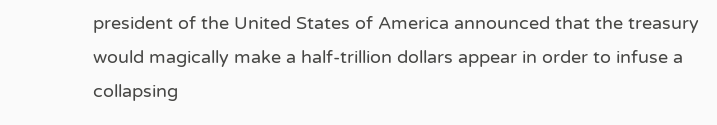president of the United States of America announced that the treasury would magically make a half-trillion dollars appear in order to infuse a collapsing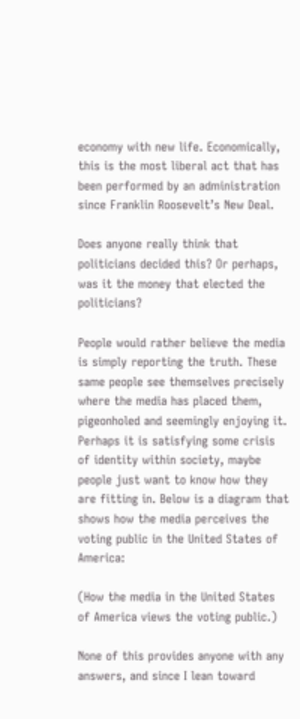economy with new life. Economically, this is the most liberal act that has been performed by an administration since Franklin Roosevelt’s New Deal.

Does anyone really think that politicians decided this? Or perhaps, was it the money that elected the politicians?

People would rather believe the media is simply reporting the truth. These same people see themselves precisely where the media has placed them, pigeonholed and seemingly enjoying it. Perhaps it is satisfying some crisis of identity within society, maybe people just want to know how they are fitting in. Below is a diagram that shows how the media perceives the voting public in the United States of America:

(How the media in the United States of America views the voting public.)

None of this provides anyone with any answers, and since I lean toward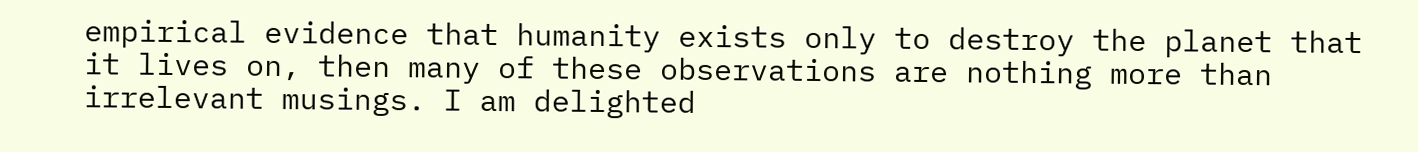empirical evidence that humanity exists only to destroy the planet that it lives on, then many of these observations are nothing more than irrelevant musings. I am delighted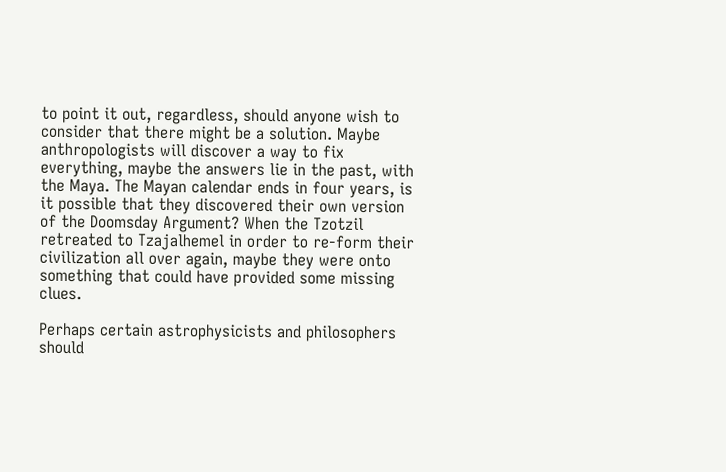to point it out, regardless, should anyone wish to consider that there might be a solution. Maybe anthropologists will discover a way to fix everything, maybe the answers lie in the past, with the Maya. The Mayan calendar ends in four years, is it possible that they discovered their own version of the Doomsday Argument? When the Tzotzil retreated to Tzajalhemel in order to re-form their civilization all over again, maybe they were onto something that could have provided some missing clues.

Perhaps certain astrophysicists and philosophers should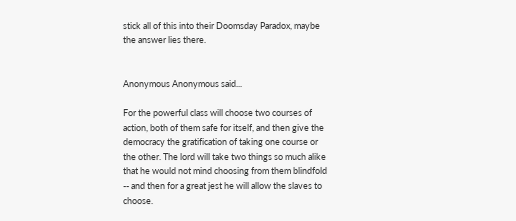stick all of this into their Doomsday Paradox, maybe the answer lies there.


Anonymous Anonymous said...

For the powerful class will choose two courses of action, both of them safe for itself, and then give the democracy the gratification of taking one course or the other. The lord will take two things so much alike that he would not mind choosing from them blindfold -- and then for a great jest he will allow the slaves to choose.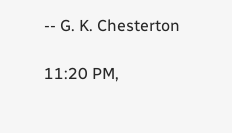-- G. K. Chesterton

11:20 PM,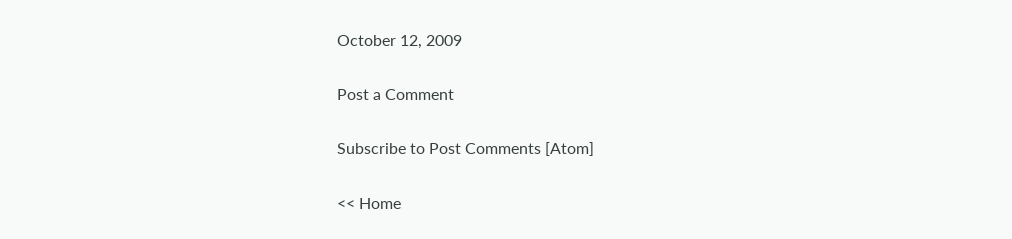October 12, 2009

Post a Comment

Subscribe to Post Comments [Atom]

<< Home